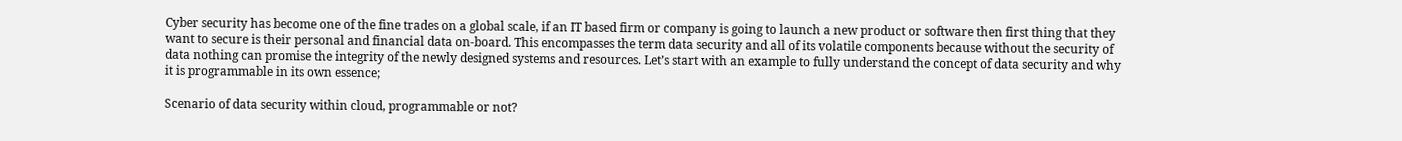Cyber security has become one of the fine trades on a global scale, if an IT based firm or company is going to launch a new product or software then first thing that they want to secure is their personal and financial data on-board. This encompasses the term data security and all of its volatile components because without the security of data nothing can promise the integrity of the newly designed systems and resources. Let’s start with an example to fully understand the concept of data security and why it is programmable in its own essence;

Scenario of data security within cloud, programmable or not?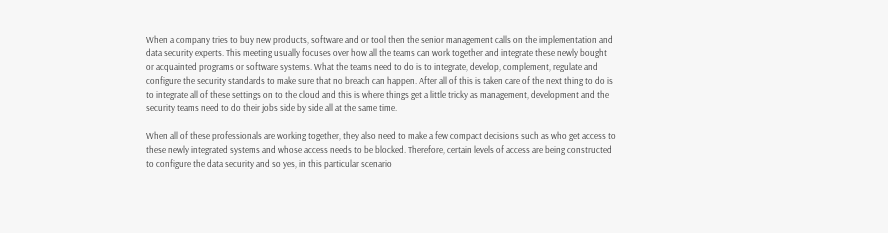When a company tries to buy new products, software and or tool then the senior management calls on the implementation and data security experts. This meeting usually focuses over how all the teams can work together and integrate these newly bought or acquainted programs or software systems. What the teams need to do is to integrate, develop, complement, regulate and configure the security standards to make sure that no breach can happen. After all of this is taken care of the next thing to do is to integrate all of these settings on to the cloud and this is where things get a little tricky as management, development and the security teams need to do their jobs side by side all at the same time.

When all of these professionals are working together, they also need to make a few compact decisions such as who get access to these newly integrated systems and whose access needs to be blocked. Therefore, certain levels of access are being constructed to configure the data security and so yes, in this particular scenario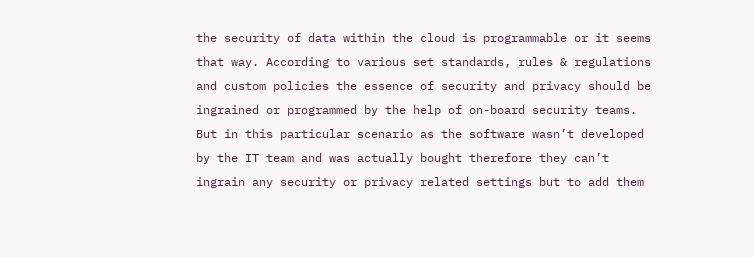the security of data within the cloud is programmable or it seems that way. According to various set standards, rules & regulations and custom policies the essence of security and privacy should be ingrained or programmed by the help of on-board security teams. But in this particular scenario as the software wasn’t developed by the IT team and was actually bought therefore they can’t ingrain any security or privacy related settings but to add them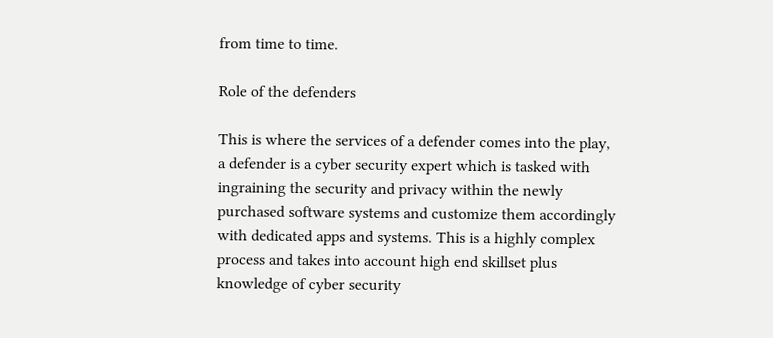from time to time.

Role of the defenders

This is where the services of a defender comes into the play, a defender is a cyber security expert which is tasked with ingraining the security and privacy within the newly purchased software systems and customize them accordingly with dedicated apps and systems. This is a highly complex process and takes into account high end skillset plus knowledge of cyber security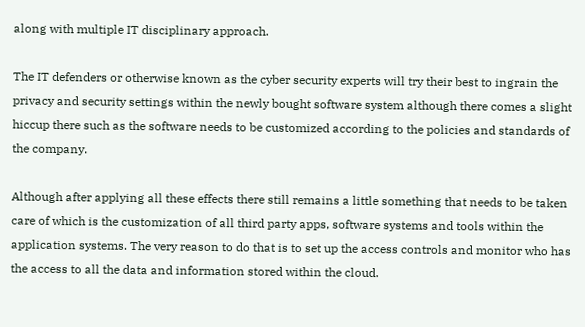along with multiple IT disciplinary approach.

The IT defenders or otherwise known as the cyber security experts will try their best to ingrain the privacy and security settings within the newly bought software system although there comes a slight hiccup there such as the software needs to be customized according to the policies and standards of the company.

Although after applying all these effects there still remains a little something that needs to be taken care of which is the customization of all third party apps, software systems and tools within the application systems. The very reason to do that is to set up the access controls and monitor who has the access to all the data and information stored within the cloud.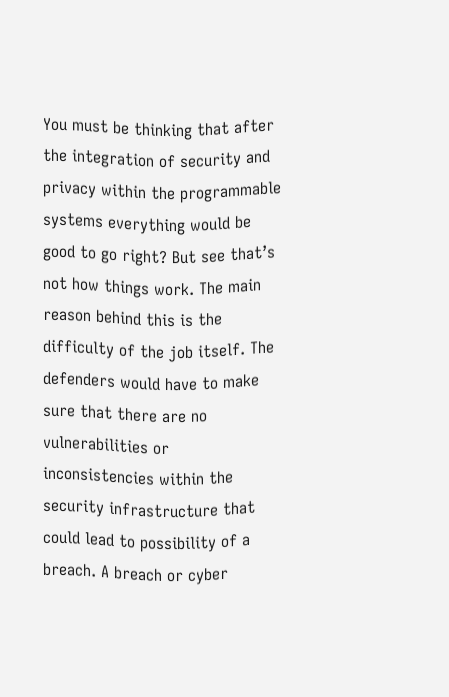You must be thinking that after the integration of security and privacy within the programmable systems everything would be good to go right? But see that’s not how things work. The main reason behind this is the difficulty of the job itself. The defenders would have to make sure that there are no vulnerabilities or inconsistencies within the security infrastructure that could lead to possibility of a breach. A breach or cyber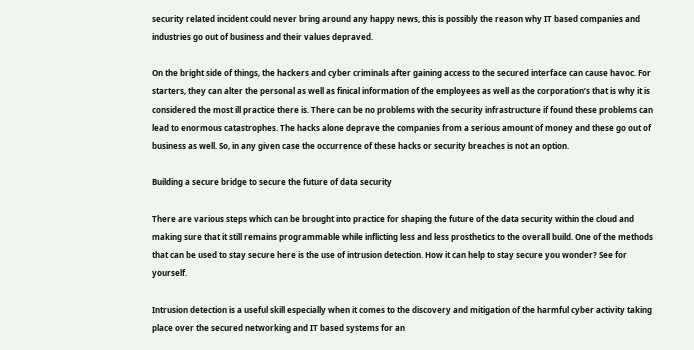security related incident could never bring around any happy news, this is possibly the reason why IT based companies and industries go out of business and their values depraved.

On the bright side of things, the hackers and cyber criminals after gaining access to the secured interface can cause havoc. For starters, they can alter the personal as well as finical information of the employees as well as the corporation’s that is why it is considered the most ill practice there is. There can be no problems with the security infrastructure if found these problems can lead to enormous catastrophes. The hacks alone deprave the companies from a serious amount of money and these go out of business as well. So, in any given case the occurrence of these hacks or security breaches is not an option.

Building a secure bridge to secure the future of data security

There are various steps which can be brought into practice for shaping the future of the data security within the cloud and making sure that it still remains programmable while inflicting less and less prosthetics to the overall build. One of the methods that can be used to stay secure here is the use of intrusion detection. How it can help to stay secure you wonder? See for yourself.

Intrusion detection is a useful skill especially when it comes to the discovery and mitigation of the harmful cyber activity taking place over the secured networking and IT based systems for an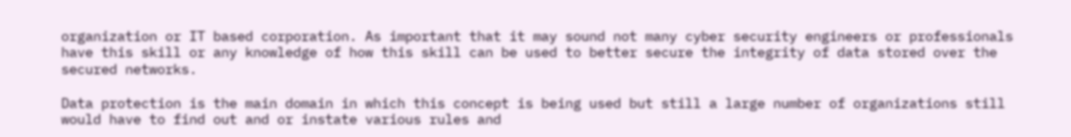organization or IT based corporation. As important that it may sound not many cyber security engineers or professionals have this skill or any knowledge of how this skill can be used to better secure the integrity of data stored over the secured networks.

Data protection is the main domain in which this concept is being used but still a large number of organizations still would have to find out and or instate various rules and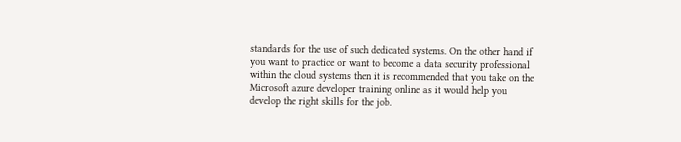standards for the use of such dedicated systems. On the other hand if you want to practice or want to become a data security professional within the cloud systems then it is recommended that you take on the Microsoft azure developer training online as it would help you develop the right skills for the job.